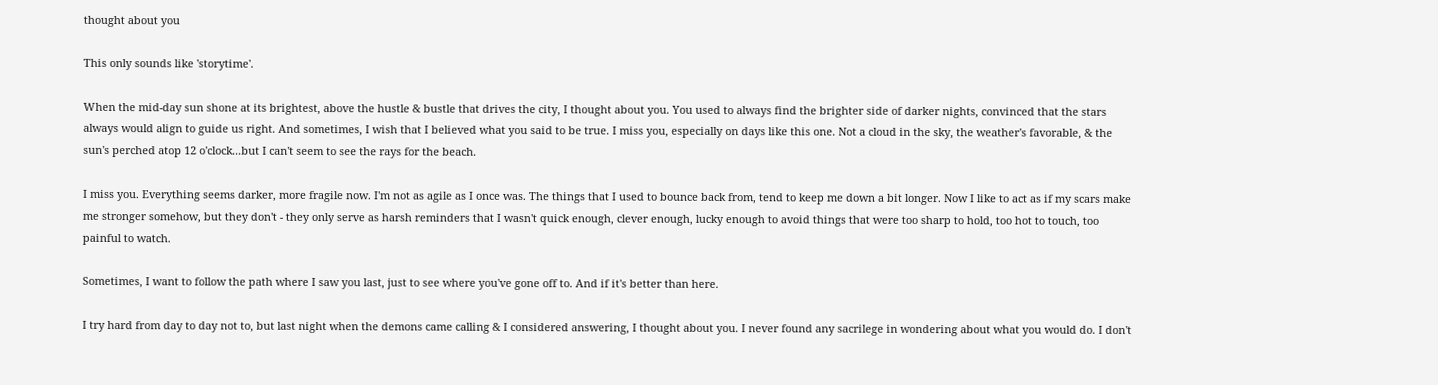thought about you

This only sounds like 'storytime'.

When the mid-day sun shone at its brightest, above the hustle & bustle that drives the city, I thought about you. You used to always find the brighter side of darker nights, convinced that the stars always would align to guide us right. And sometimes, I wish that I believed what you said to be true. I miss you, especially on days like this one. Not a cloud in the sky, the weather's favorable, & the sun's perched atop 12 o'clock...but I can't seem to see the rays for the beach.

I miss you. Everything seems darker, more fragile now. I'm not as agile as I once was. The things that I used to bounce back from, tend to keep me down a bit longer. Now I like to act as if my scars make me stronger somehow, but they don't - they only serve as harsh reminders that I wasn't quick enough, clever enough, lucky enough to avoid things that were too sharp to hold, too hot to touch, too painful to watch.

Sometimes, I want to follow the path where I saw you last, just to see where you've gone off to. And if it's better than here.

I try hard from day to day not to, but last night when the demons came calling & I considered answering, I thought about you. I never found any sacrilege in wondering about what you would do. I don't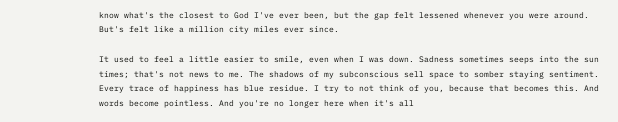know what's the closest to God I've ever been, but the gap felt lessened whenever you were around. But's felt like a million city miles ever since.

It used to feel a little easier to smile, even when I was down. Sadness sometimes seeps into the sun times; that's not news to me. The shadows of my subconscious sell space to somber staying sentiment. Every trace of happiness has blue residue. I try to not think of you, because that becomes this. And words become pointless. And you're no longer here when it's all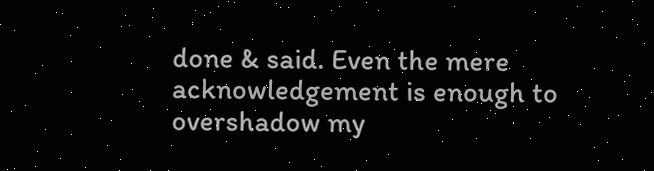done & said. Even the mere acknowledgement is enough to overshadow my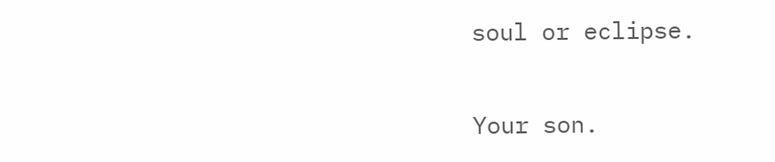soul or eclipse.


Your son.